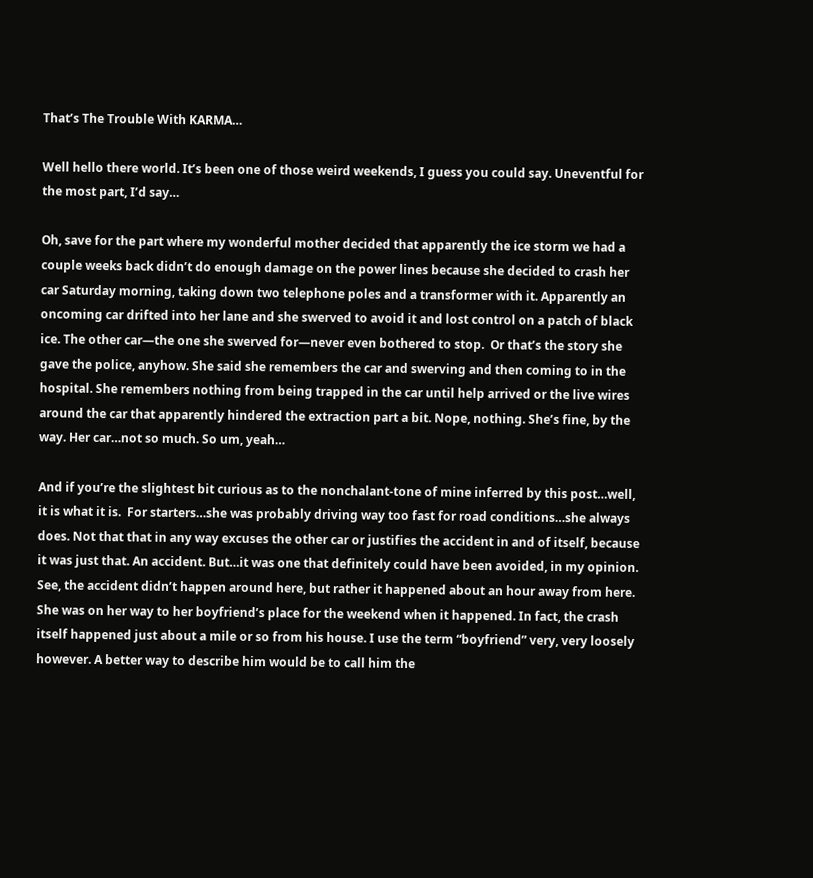That’s The Trouble With KARMA…

Well hello there world. It’s been one of those weird weekends, I guess you could say. Uneventful for the most part, I’d say…

Oh, save for the part where my wonderful mother decided that apparently the ice storm we had a couple weeks back didn’t do enough damage on the power lines because she decided to crash her car Saturday morning, taking down two telephone poles and a transformer with it. Apparently an oncoming car drifted into her lane and she swerved to avoid it and lost control on a patch of black ice. The other car—the one she swerved for—never even bothered to stop.  Or that’s the story she gave the police, anyhow. She said she remembers the car and swerving and then coming to in the hospital. She remembers nothing from being trapped in the car until help arrived or the live wires around the car that apparently hindered the extraction part a bit. Nope, nothing. She’s fine, by the way. Her car…not so much. So um, yeah…

And if you’re the slightest bit curious as to the nonchalant-tone of mine inferred by this post…well, it is what it is.  For starters…she was probably driving way too fast for road conditions…she always does. Not that that in any way excuses the other car or justifies the accident in and of itself, because it was just that. An accident. But…it was one that definitely could have been avoided, in my opinion. See, the accident didn’t happen around here, but rather it happened about an hour away from here. She was on her way to her boyfriend’s place for the weekend when it happened. In fact, the crash itself happened just about a mile or so from his house. I use the term “boyfriend” very, very loosely however. A better way to describe him would be to call him the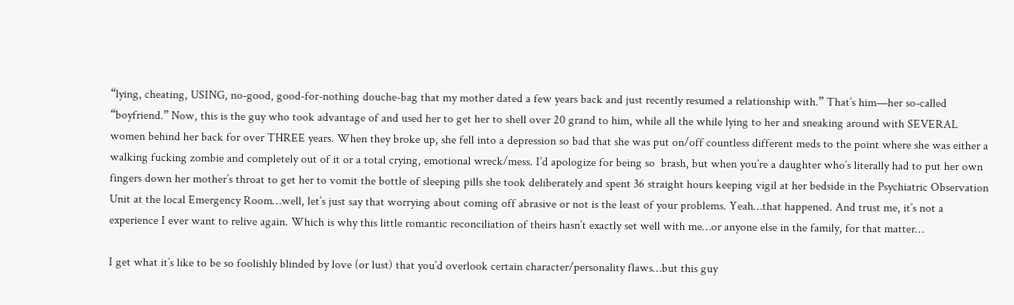“lying, cheating, USING, no-good, good-for-nothing douche-bag that my mother dated a few years back and just recently resumed a relationship with.” That’s him—her so-called “boyfriend.” Now, this is the guy who took advantage of and used her to get her to shell over 20 grand to him, while all the while lying to her and sneaking around with SEVERAL women behind her back for over THREE years. When they broke up, she fell into a depression so bad that she was put on/off countless different meds to the point where she was either a walking fucking zombie and completely out of it or a total crying, emotional wreck/mess. I’d apologize for being so  brash, but when you’re a daughter who’s literally had to put her own fingers down her mother’s throat to get her to vomit the bottle of sleeping pills she took deliberately and spent 36 straight hours keeping vigil at her bedside in the Psychiatric Observation Unit at the local Emergency Room…well, let’s just say that worrying about coming off abrasive or not is the least of your problems. Yeah…that happened. And trust me, it’s not a experience I ever want to relive again. Which is why this little romantic reconciliation of theirs hasn’t exactly set well with me…or anyone else in the family, for that matter…

I get what it’s like to be so foolishly blinded by love (or lust) that you’d overlook certain character/personality flaws…but this guy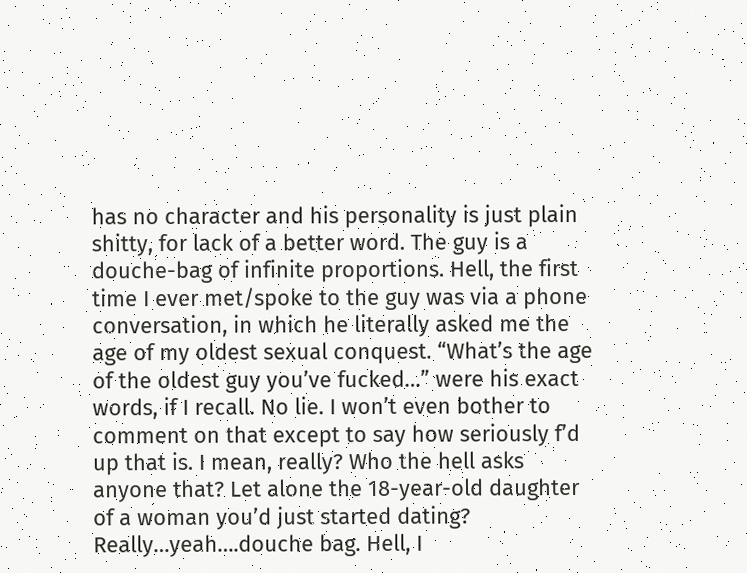has no character and his personality is just plain shitty, for lack of a better word. The guy is a douche-bag of infinite proportions. Hell, the first time I ever met/spoke to the guy was via a phone conversation, in which he literally asked me the age of my oldest sexual conquest. “What’s the age of the oldest guy you’ve fucked…” were his exact words, if I recall. No lie. I won’t even bother to comment on that except to say how seriously f’d up that is. I mean, really? Who the hell asks anyone that? Let alone the 18-year-old daughter of a woman you’d just started dating? Really…yeah….douche bag. Hell, I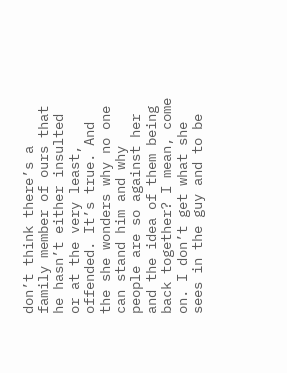don’t think there’s a family member of ours that he hasn’t either insulted or at the very least, offended. It’s true. And the she wonders why no one can stand him and why people are so against her and the idea of them being back together? I mean, come on. I don’t get what she sees in the guy and to be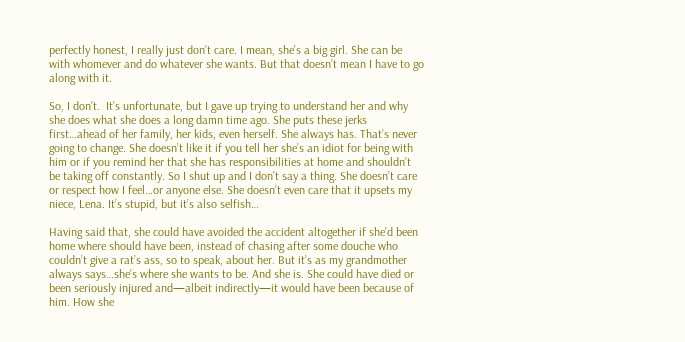perfectly honest, I really just don’t care. I mean, she’s a big girl. She can be with whomever and do whatever she wants. But that doesn’t mean I have to go along with it.

So, I don’t.  It’s unfortunate, but I gave up trying to understand her and why she does what she does a long damn time ago. She puts these jerks first…ahead of her family, her kids, even herself. She always has. That’s never going to change. She doesn’t like it if you tell her she’s an idiot for being with him or if you remind her that she has responsibilities at home and shouldn’t be taking off constantly. So I shut up and I don’t say a thing. She doesn’t care or respect how I feel…or anyone else. She doesn’t even care that it upsets my niece, Lena. It’s stupid, but it’s also selfish…

Having said that, she could have avoided the accident altogether if she’d been home where should have been, instead of chasing after some douche who couldn’t give a rat’s ass, so to speak, about her. But it’s as my grandmother always says…she’s where she wants to be. And she is. She could have died or been seriously injured and—albeit indirectly—it would have been because of him. How she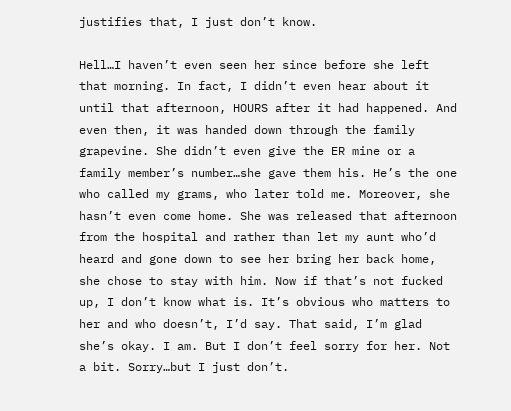justifies that, I just don’t know.

Hell…I haven’t even seen her since before she left that morning. In fact, I didn’t even hear about it until that afternoon, HOURS after it had happened. And even then, it was handed down through the family grapevine. She didn’t even give the ER mine or a family member’s number…she gave them his. He’s the one who called my grams, who later told me. Moreover, she hasn’t even come home. She was released that afternoon from the hospital and rather than let my aunt who’d heard and gone down to see her bring her back home, she chose to stay with him. Now if that’s not fucked up, I don’t know what is. It’s obvious who matters to her and who doesn’t, I’d say. That said, I’m glad she’s okay. I am. But I don’t feel sorry for her. Not a bit. Sorry…but I just don’t.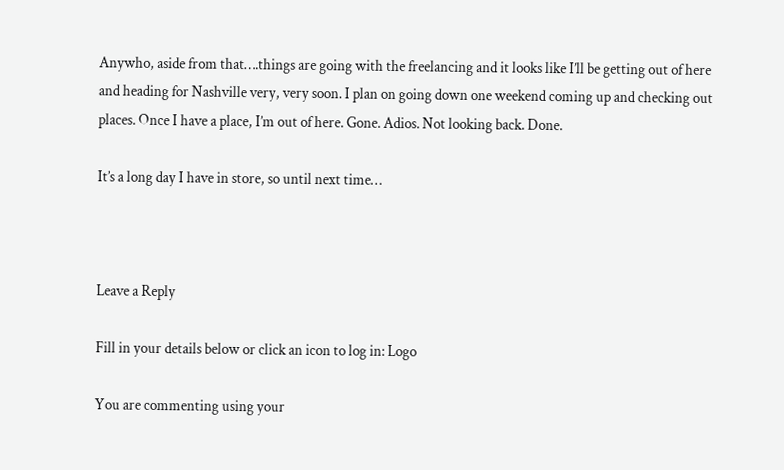Anywho, aside from that….things are going with the freelancing and it looks like I’ll be getting out of here and heading for Nashville very, very soon. I plan on going down one weekend coming up and checking out places. Once I have a place, I’m out of here. Gone. Adios. Not looking back. Done.

It’s a long day I have in store, so until next time…



Leave a Reply

Fill in your details below or click an icon to log in: Logo

You are commenting using your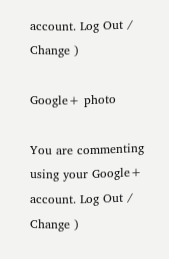account. Log Out /  Change )

Google+ photo

You are commenting using your Google+ account. Log Out /  Change )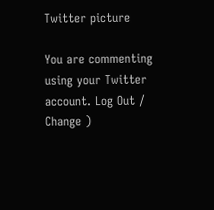Twitter picture

You are commenting using your Twitter account. Log Out /  Change )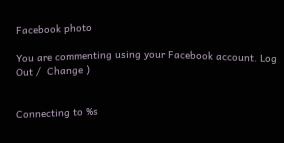Facebook photo

You are commenting using your Facebook account. Log Out /  Change )


Connecting to %s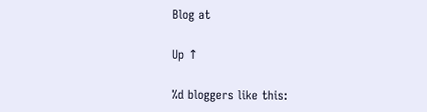Blog at

Up ↑

%d bloggers like this: